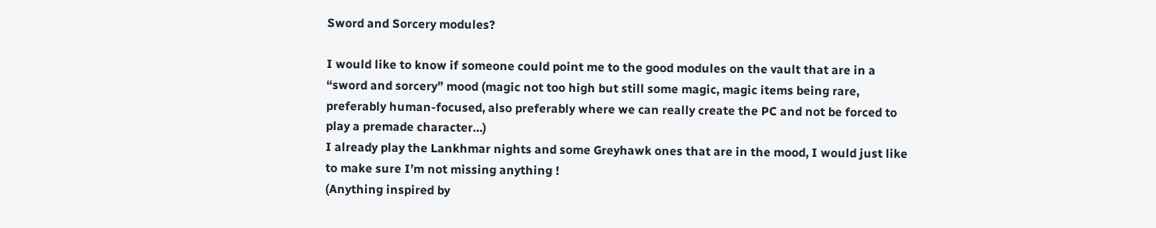Sword and Sorcery modules?

I would like to know if someone could point me to the good modules on the vault that are in a “sword and sorcery” mood (magic not too high but still some magic, magic items being rare, preferably human-focused, also preferably where we can really create the PC and not be forced to play a premade character…)
I already play the Lankhmar nights and some Greyhawk ones that are in the mood, I would just like to make sure I’m not missing anything !
(Anything inspired by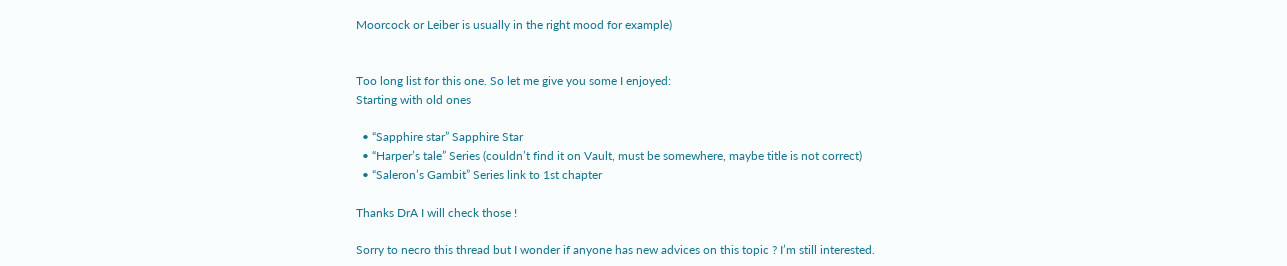Moorcock or Leiber is usually in the right mood for example)


Too long list for this one. So let me give you some I enjoyed:
Starting with old ones

  • “Sapphire star” Sapphire Star
  • “Harper’s tale” Series (couldn’t find it on Vault, must be somewhere, maybe title is not correct)
  • “Saleron’s Gambit” Series link to 1st chapter

Thanks DrA I will check those !

Sorry to necro this thread but I wonder if anyone has new advices on this topic ? I’m still interested.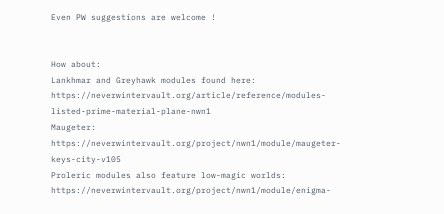Even PW suggestions are welcome !


How about:
Lankhmar and Greyhawk modules found here: https://neverwintervault.org/article/reference/modules-listed-prime-material-plane-nwn1
Maugeter: https://neverwintervault.org/project/nwn1/module/maugeter-keys-city-v105
Proleric modules also feature low-magic worlds: https://neverwintervault.org/project/nwn1/module/enigma-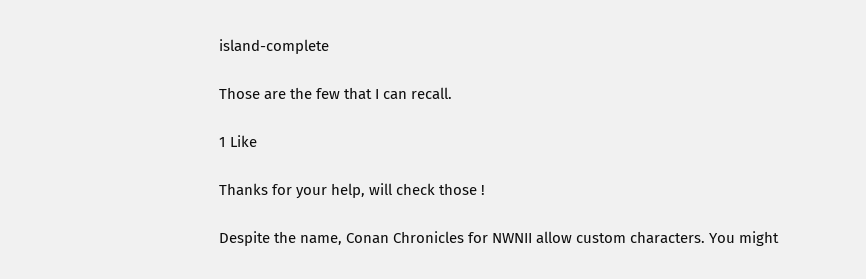island-complete

Those are the few that I can recall.

1 Like

Thanks for your help, will check those !

Despite the name, Conan Chronicles for NWNII allow custom characters. You might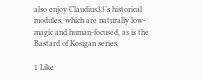also enjoy Claudius33’s historical modules, which are naturally low-magic and human-focused, as is the Bastard of Kosigan series.

1 Like